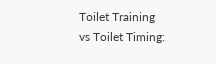Toilet Training vs Toilet Timing: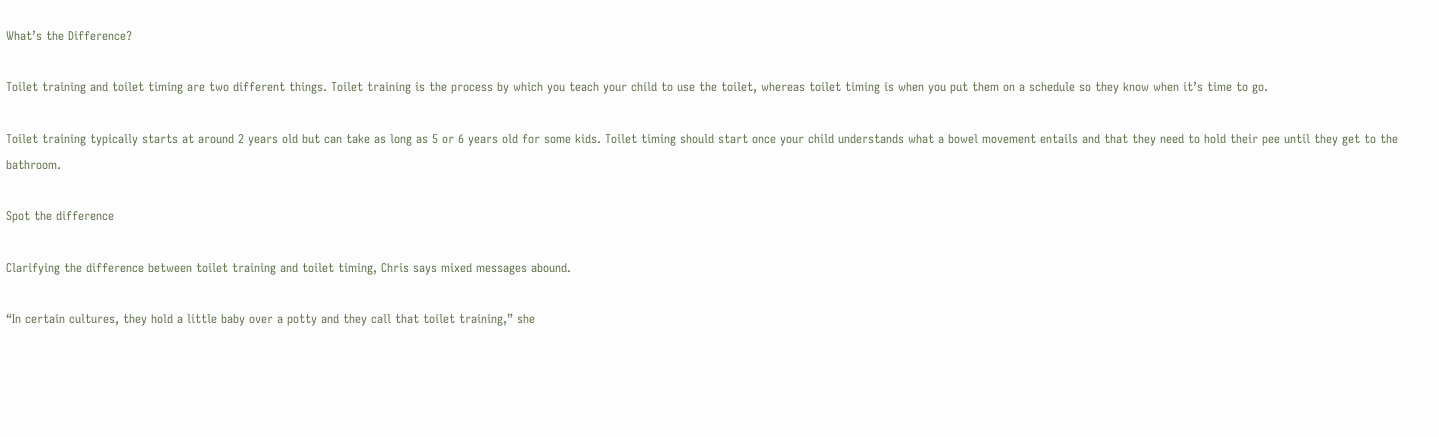What’s the Difference?

Toilet training and toilet timing are two different things. Toilet training is the process by which you teach your child to use the toilet, whereas toilet timing is when you put them on a schedule so they know when it’s time to go.

Toilet training typically starts at around 2 years old but can take as long as 5 or 6 years old for some kids. Toilet timing should start once your child understands what a bowel movement entails and that they need to hold their pee until they get to the bathroom.

Spot the difference

Clarifying the difference between toilet training and toilet timing, Chris says mixed messages abound.

“In certain cultures, they hold a little baby over a potty and they call that toilet training,” she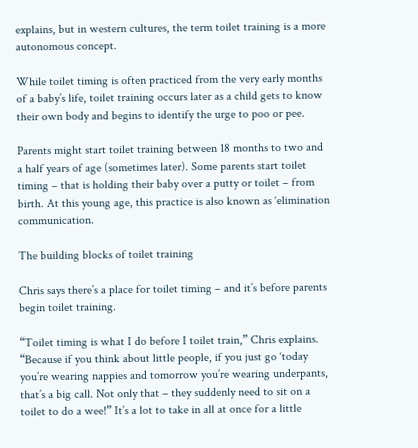explains, but in western cultures, the term toilet training is a more autonomous concept.

While toilet timing is often practiced from the very early months of a baby’s life, toilet training occurs later as a child gets to know their own body and begins to identify the urge to poo or pee.

Parents might start toilet training between 18 months to two and a half years of age (sometimes later). Some parents start toilet timing – that is holding their baby over a putty or toilet – from birth. At this young age, this practice is also known as ‘elimination communication.

The building blocks of toilet training

Chris says there’s a place for toilet timing – and it’s before parents begin toilet training.

“Toilet timing is what I do before I toilet train,” Chris explains. “Because if you think about little people, if you just go ‘today you’re wearing nappies and tomorrow you’re wearing underpants, that’s a big call. Not only that – they suddenly need to sit on a toilet to do a wee!” It’s a lot to take in all at once for a little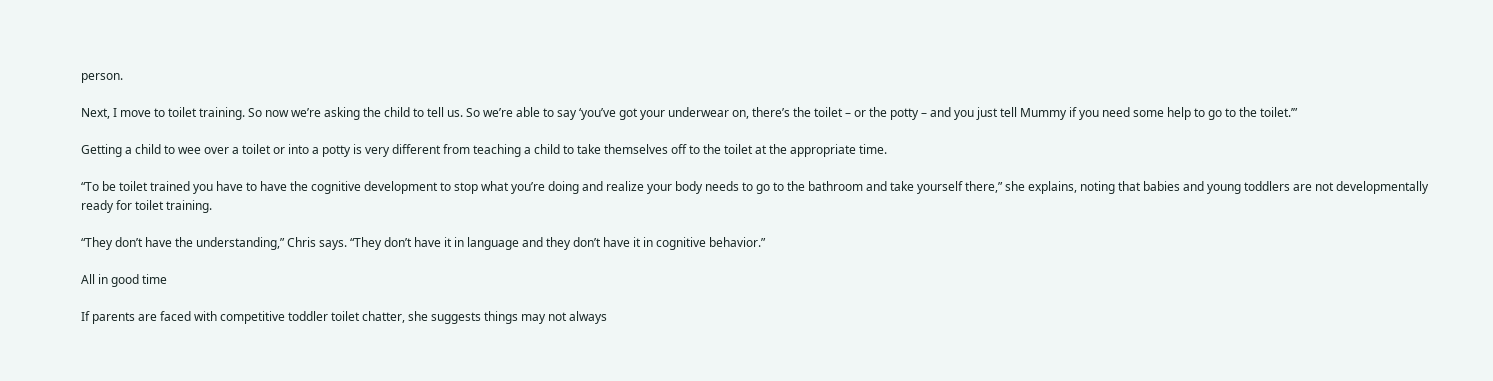person.

Next, I move to toilet training. So now we’re asking the child to tell us. So we’re able to say ‘you’ve got your underwear on, there’s the toilet – or the potty – and you just tell Mummy if you need some help to go to the toilet.’”

Getting a child to wee over a toilet or into a potty is very different from teaching a child to take themselves off to the toilet at the appropriate time.

“To be toilet trained you have to have the cognitive development to stop what you’re doing and realize your body needs to go to the bathroom and take yourself there,” she explains, noting that babies and young toddlers are not developmentally ready for toilet training.

“They don’t have the understanding,” Chris says. “They don’t have it in language and they don’t have it in cognitive behavior.”

All in good time

If parents are faced with competitive toddler toilet chatter, she suggests things may not always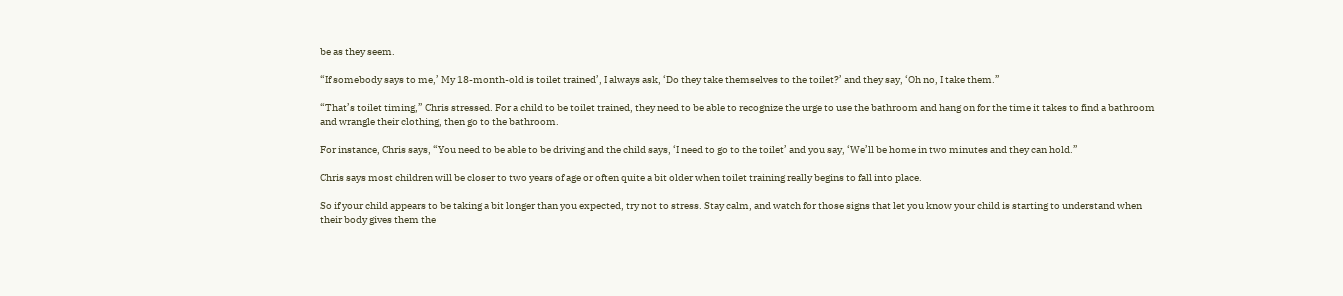be as they seem.

“If somebody says to me,’ My 18-month-old is toilet trained’, I always ask, ‘Do they take themselves to the toilet?’ and they say, ‘Oh no, I take them.”

“That’s toilet timing,” Chris stressed. For a child to be toilet trained, they need to be able to recognize the urge to use the bathroom and hang on for the time it takes to find a bathroom and wrangle their clothing, then go to the bathroom.

For instance, Chris says, “You need to be able to be driving and the child says, ‘I need to go to the toilet’ and you say, ‘We’ll be home in two minutes and they can hold.”

Chris says most children will be closer to two years of age or often quite a bit older when toilet training really begins to fall into place.

So if your child appears to be taking a bit longer than you expected, try not to stress. Stay calm, and watch for those signs that let you know your child is starting to understand when their body gives them the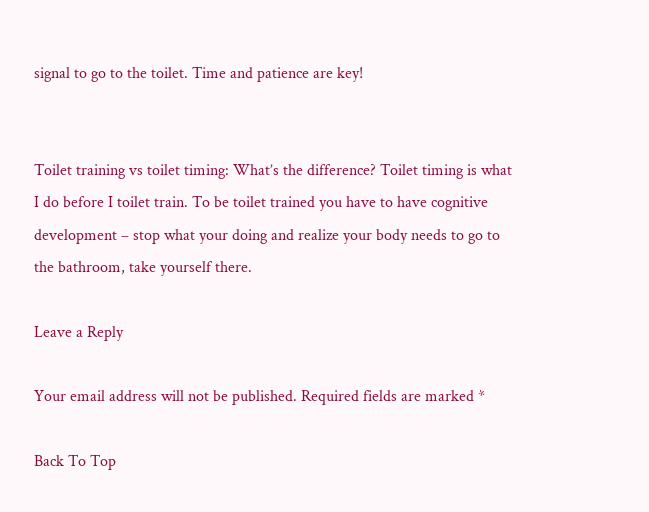signal to go to the toilet. Time and patience are key!


Toilet training vs toilet timing: What’s the difference? Toilet timing is what I do before I toilet train. To be toilet trained you have to have cognitive development – stop what your doing and realize your body needs to go to the bathroom, take yourself there.

Leave a Reply

Your email address will not be published. Required fields are marked *

Back To Top